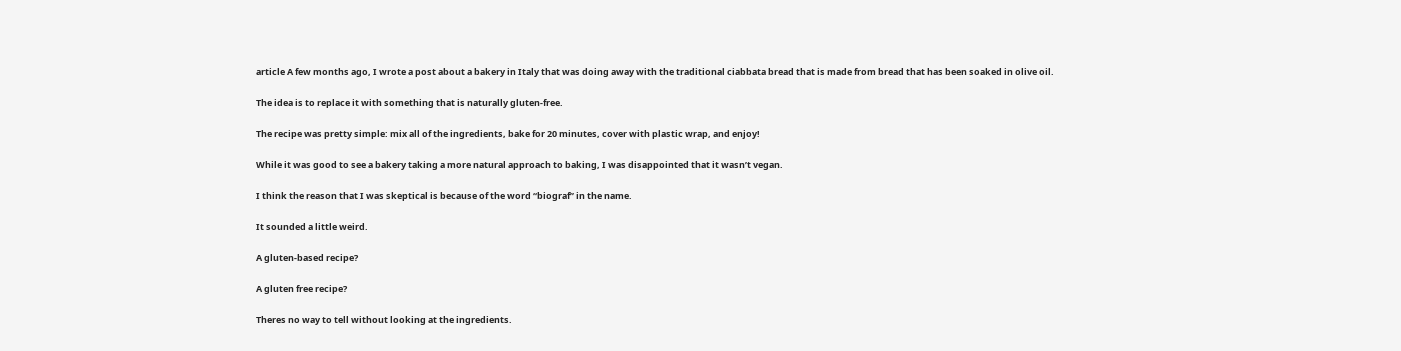article A few months ago, I wrote a post about a bakery in Italy that was doing away with the traditional ciabbata bread that is made from bread that has been soaked in olive oil.

The idea is to replace it with something that is naturally gluten-free.

The recipe was pretty simple: mix all of the ingredients, bake for 20 minutes, cover with plastic wrap, and enjoy!

While it was good to see a bakery taking a more natural approach to baking, I was disappointed that it wasn’t vegan.

I think the reason that I was skeptical is because of the word “biograf” in the name.

It sounded a little weird.

A gluten-based recipe?

A gluten free recipe?

Theres no way to tell without looking at the ingredients.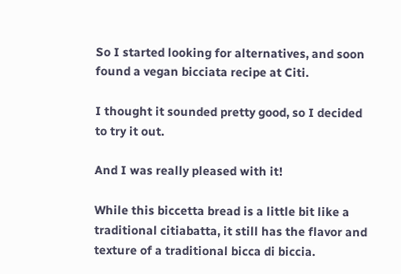So I started looking for alternatives, and soon found a vegan bicciata recipe at Citi.

I thought it sounded pretty good, so I decided to try it out.

And I was really pleased with it!

While this biccetta bread is a little bit like a traditional citiabatta, it still has the flavor and texture of a traditional bicca di biccia.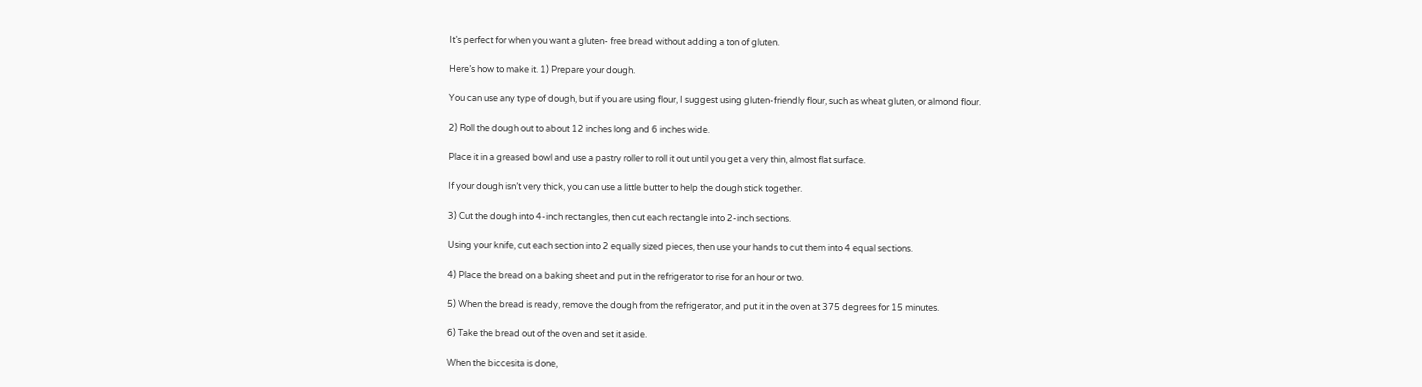It’s perfect for when you want a gluten- free bread without adding a ton of gluten.

Here’s how to make it. 1) Prepare your dough.

You can use any type of dough, but if you are using flour, I suggest using gluten-friendly flour, such as wheat gluten, or almond flour.

2) Roll the dough out to about 12 inches long and 6 inches wide.

Place it in a greased bowl and use a pastry roller to roll it out until you get a very thin, almost flat surface.

If your dough isn’t very thick, you can use a little butter to help the dough stick together.

3) Cut the dough into 4-inch rectangles, then cut each rectangle into 2-inch sections.

Using your knife, cut each section into 2 equally sized pieces, then use your hands to cut them into 4 equal sections.

4) Place the bread on a baking sheet and put in the refrigerator to rise for an hour or two.

5) When the bread is ready, remove the dough from the refrigerator, and put it in the oven at 375 degrees for 15 minutes.

6) Take the bread out of the oven and set it aside.

When the biccesita is done,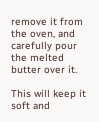remove it from the oven, and carefully pour the melted butter over it.

This will keep it soft and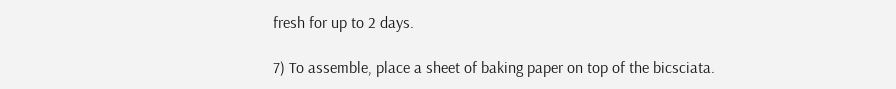fresh for up to 2 days.

7) To assemble, place a sheet of baking paper on top of the bicsciata.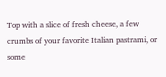Top with a slice of fresh cheese, a few crumbs of your favorite Italian pastrami, or some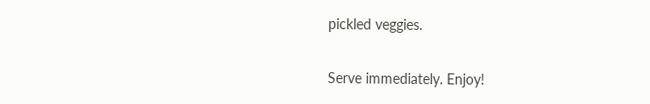pickled veggies.

Serve immediately. Enjoy!